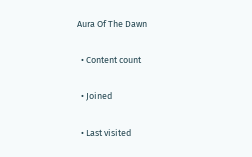Aura Of The Dawn

  • Content count

  • Joined

  • Last visited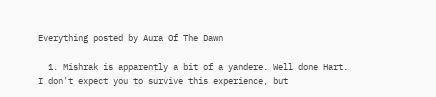Everything posted by Aura Of The Dawn

  1. Mishrak is apparently a bit of a yandere. Well done Hart. I don't expect you to survive this experience, but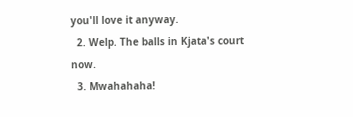you'll love it anyway.
  2. Welp. The balls in Kjata's court now.
  3. Mwahahaha!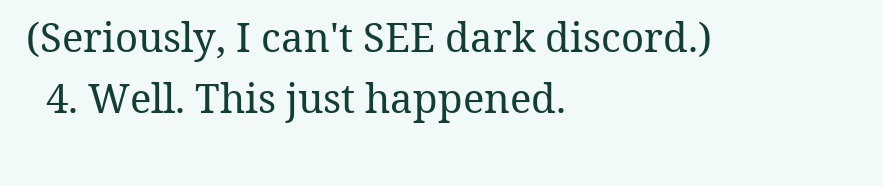(Seriously, I can't SEE dark discord.)
  4. Well. This just happened.